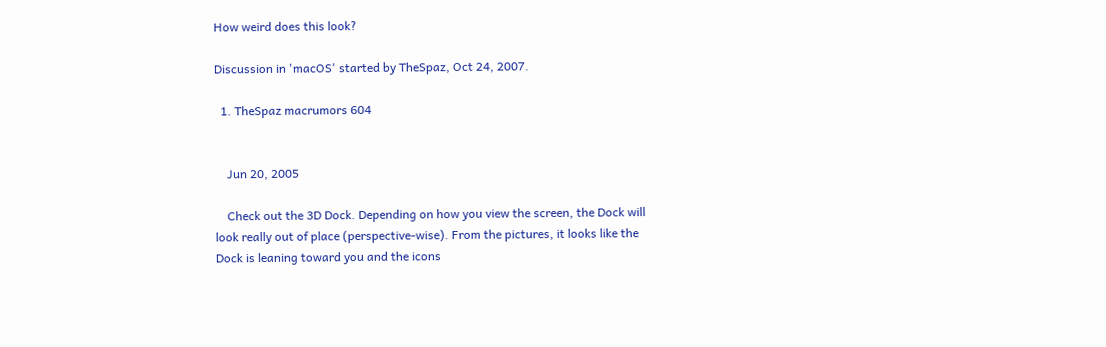How weird does this look?

Discussion in 'macOS' started by TheSpaz, Oct 24, 2007.

  1. TheSpaz macrumors 604


    Jun 20, 2005

    Check out the 3D Dock. Depending on how you view the screen, the Dock will look really out of place (perspective-wise). From the pictures, it looks like the Dock is leaning toward you and the icons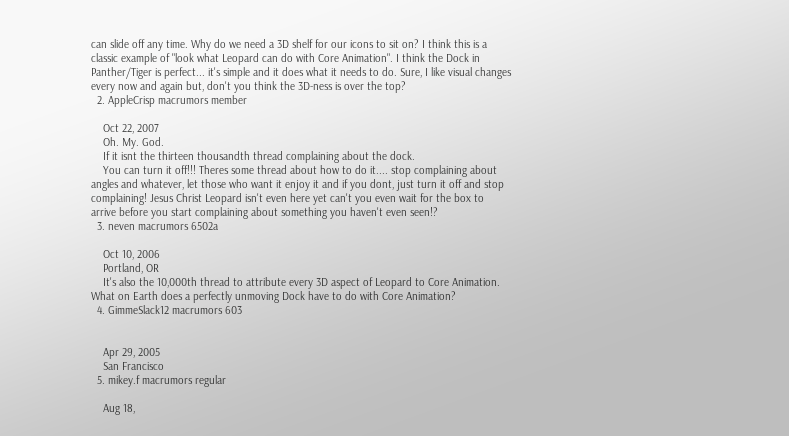can slide off any time. Why do we need a 3D shelf for our icons to sit on? I think this is a classic example of "look what Leopard can do with Core Animation". I think the Dock in Panther/Tiger is perfect... it's simple and it does what it needs to do. Sure, I like visual changes every now and again but, don't you think the 3D-ness is over the top?
  2. AppleCrisp macrumors member

    Oct 22, 2007
    Oh. My. God.
    If it isnt the thirteen thousandth thread complaining about the dock.
    You can turn it off!!! Theres some thread about how to do it.... stop complaining about angles and whatever, let those who want it enjoy it and if you dont, just turn it off and stop complaining! Jesus Christ Leopard isn't even here yet can't you even wait for the box to arrive before you start complaining about something you haven't even seen!?
  3. neven macrumors 6502a

    Oct 10, 2006
    Portland, OR
    It's also the 10,000th thread to attribute every 3D aspect of Leopard to Core Animation. What on Earth does a perfectly unmoving Dock have to do with Core Animation?
  4. GimmeSlack12 macrumors 603


    Apr 29, 2005
    San Francisco
  5. mikey.f macrumors regular

    Aug 18,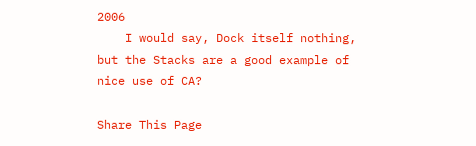2006
    I would say, Dock itself nothing, but the Stacks are a good example of nice use of CA?

Share This Page